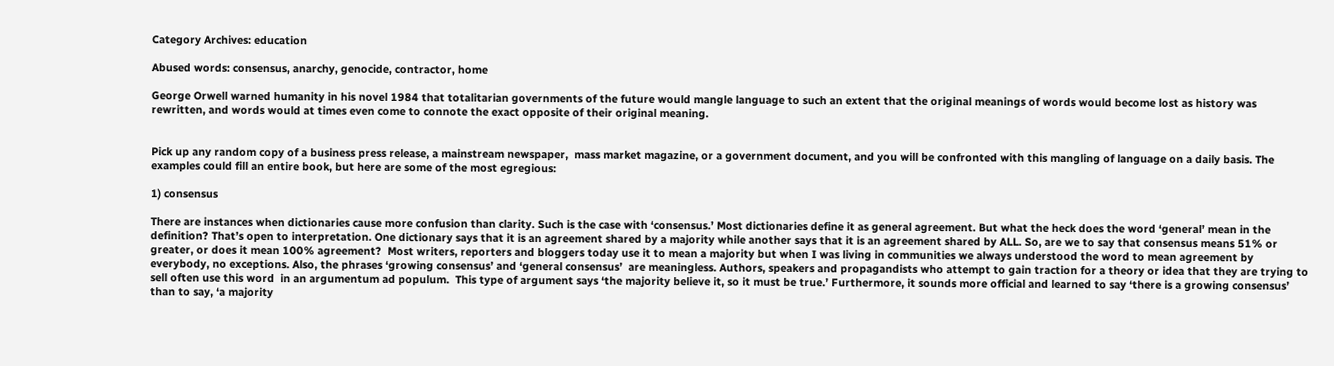Category Archives: education

Abused words: consensus, anarchy, genocide, contractor, home

George Orwell warned humanity in his novel 1984 that totalitarian governments of the future would mangle language to such an extent that the original meanings of words would become lost as history was rewritten, and words would at times even come to connote the exact opposite of their original meaning.


Pick up any random copy of a business press release, a mainstream newspaper,  mass market magazine, or a government document, and you will be confronted with this mangling of language on a daily basis. The examples could fill an entire book, but here are some of the most egregious:

1) consensus

There are instances when dictionaries cause more confusion than clarity. Such is the case with ‘consensus.’ Most dictionaries define it as general agreement. But what the heck does the word ‘general’ mean in the definition? That’s open to interpretation. One dictionary says that it is an agreement shared by a majority while another says that it is an agreement shared by ALL. So, are we to say that consensus means 51% or greater, or does it mean 100% agreement?  Most writers, reporters and bloggers today use it to mean a majority but when I was living in communities we always understood the word to mean agreement by everybody, no exceptions. Also, the phrases ‘growing consensus’ and ‘general consensus’  are meaningless. Authors, speakers and propagandists who attempt to gain traction for a theory or idea that they are trying to sell often use this word  in an argumentum ad populum.  This type of argument says ‘the majority believe it, so it must be true.’ Furthermore, it sounds more official and learned to say ‘there is a growing consensus’ than to say, ‘a majority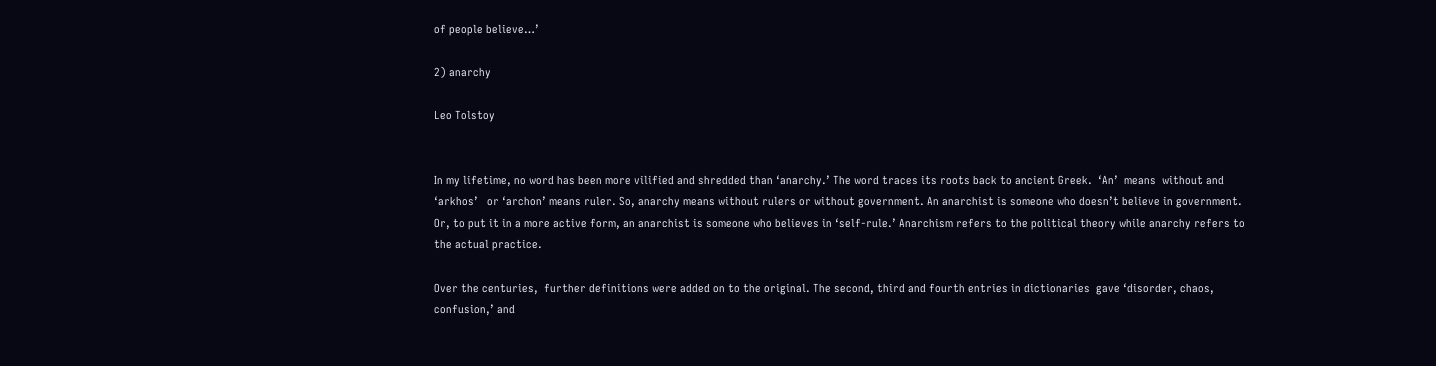of people believe…’

2) anarchy

Leo Tolstoy


In my lifetime, no word has been more vilified and shredded than ‘anarchy.’ The word traces its roots back to ancient Greek.  ‘An’  means  without and ‘arkhos’   or ‘archon’ means ruler. So, anarchy means without rulers or without government. An anarchist is someone who doesn’t believe in government. Or, to put it in a more active form, an anarchist is someone who believes in ‘self-rule.’ Anarchism refers to the political theory while anarchy refers to the actual practice.

Over the centuries,  further definitions were added on to the original. The second, third and fourth entries in dictionaries  gave ‘disorder, chaos, confusion,’ and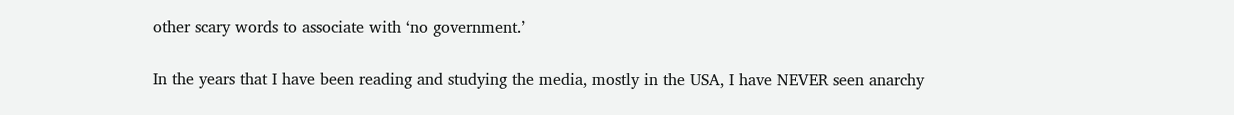other scary words to associate with ‘no government.’

In the years that I have been reading and studying the media, mostly in the USA, I have NEVER seen anarchy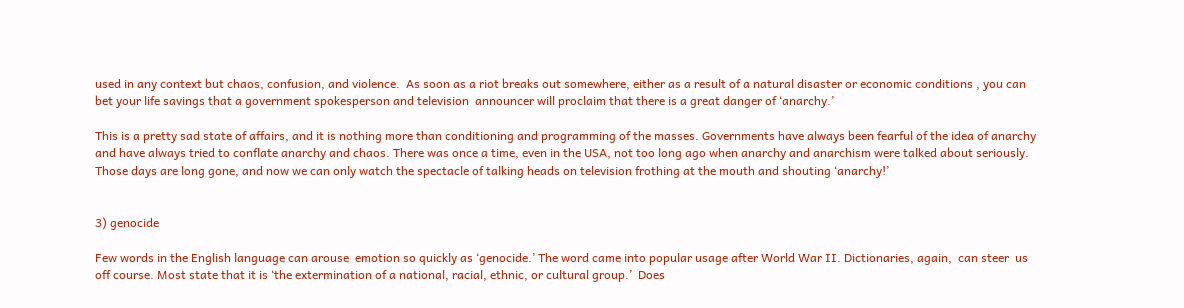used in any context but chaos, confusion, and violence.  As soon as a riot breaks out somewhere, either as a result of a natural disaster or economic conditions , you can bet your life savings that a government spokesperson and television  announcer will proclaim that there is a great danger of ‘anarchy.’

This is a pretty sad state of affairs, and it is nothing more than conditioning and programming of the masses. Governments have always been fearful of the idea of anarchy and have always tried to conflate anarchy and chaos. There was once a time, even in the USA, not too long ago when anarchy and anarchism were talked about seriously. Those days are long gone, and now we can only watch the spectacle of talking heads on television frothing at the mouth and shouting ‘anarchy!’


3) genocide

Few words in the English language can arouse  emotion so quickly as ‘genocide.’ The word came into popular usage after World War II. Dictionaries, again,  can steer  us off course. Most state that it is ‘the extermination of a national, racial, ethnic, or cultural group.’  Does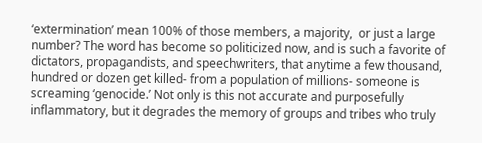‘extermination’ mean 100% of those members, a majority,  or just a large number? The word has become so politicized now, and is such a favorite of dictators, propagandists, and speechwriters, that anytime a few thousand, hundred or dozen get killed- from a population of millions- someone is screaming ‘genocide.’ Not only is this not accurate and purposefully inflammatory, but it degrades the memory of groups and tribes who truly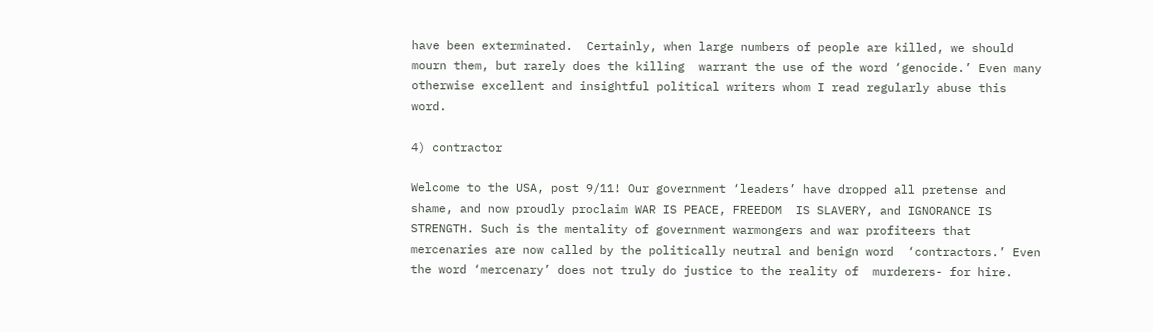have been exterminated.  Certainly, when large numbers of people are killed, we should mourn them, but rarely does the killing  warrant the use of the word ‘genocide.’ Even many otherwise excellent and insightful political writers whom I read regularly abuse this word.

4) contractor

Welcome to the USA, post 9/11! Our government ‘leaders’ have dropped all pretense and shame, and now proudly proclaim WAR IS PEACE, FREEDOM  IS SLAVERY, and IGNORANCE IS STRENGTH. Such is the mentality of government warmongers and war profiteers that mercenaries are now called by the politically neutral and benign word  ‘contractors.’ Even the word ‘mercenary’ does not truly do justice to the reality of  murderers- for hire.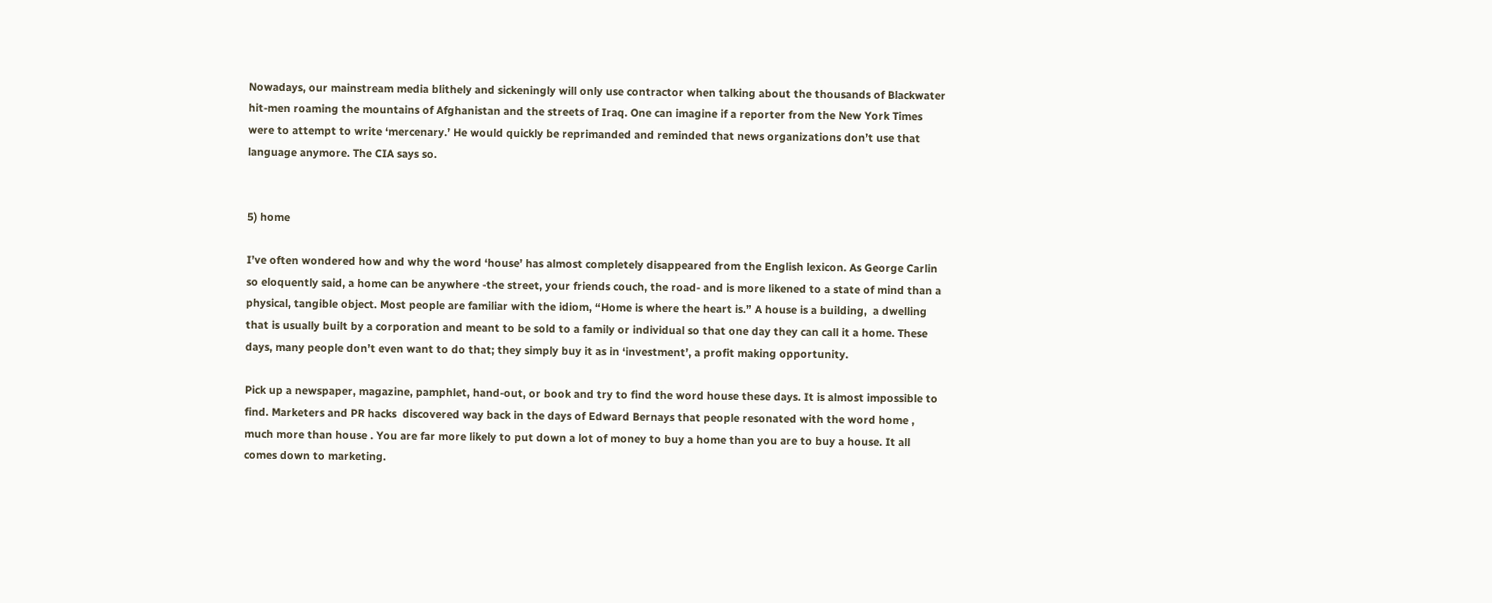Nowadays, our mainstream media blithely and sickeningly will only use contractor when talking about the thousands of Blackwater hit-men roaming the mountains of Afghanistan and the streets of Iraq. One can imagine if a reporter from the New York Times were to attempt to write ‘mercenary.’ He would quickly be reprimanded and reminded that news organizations don’t use that language anymore. The CIA says so.


5) home

I’ve often wondered how and why the word ‘house’ has almost completely disappeared from the English lexicon. As George Carlin so eloquently said, a home can be anywhere -the street, your friends couch, the road- and is more likened to a state of mind than a physical, tangible object. Most people are familiar with the idiom, “Home is where the heart is.” A house is a building,  a dwelling that is usually built by a corporation and meant to be sold to a family or individual so that one day they can call it a home. These days, many people don’t even want to do that; they simply buy it as in ‘investment’, a profit making opportunity.

Pick up a newspaper, magazine, pamphlet, hand-out, or book and try to find the word house these days. It is almost impossible to find. Marketers and PR hacks  discovered way back in the days of Edward Bernays that people resonated with the word home , much more than house . You are far more likely to put down a lot of money to buy a home than you are to buy a house. It all comes down to marketing.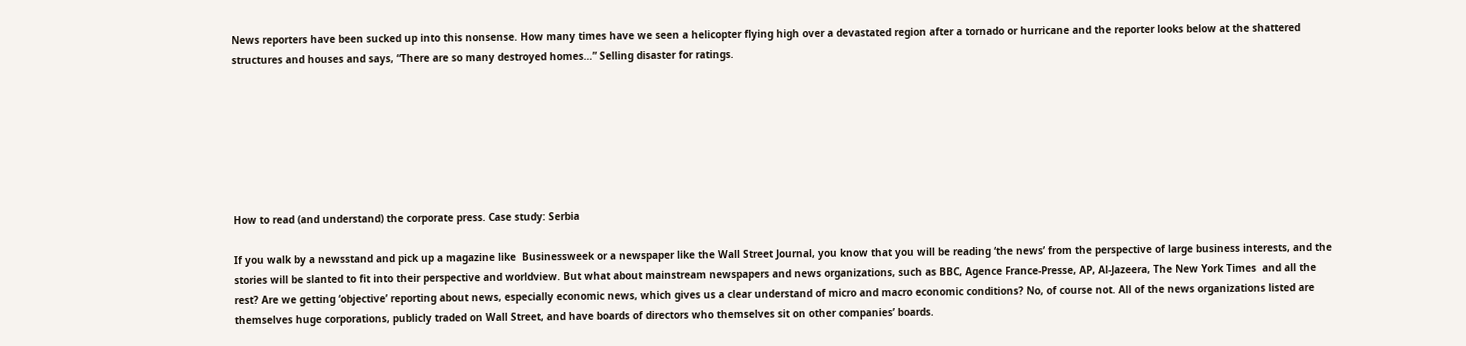News reporters have been sucked up into this nonsense. How many times have we seen a helicopter flying high over a devastated region after a tornado or hurricane and the reporter looks below at the shattered structures and houses and says, “There are so many destroyed homes…” Selling disaster for ratings.







How to read (and understand) the corporate press. Case study: Serbia

If you walk by a newsstand and pick up a magazine like  Businessweek or a newspaper like the Wall Street Journal, you know that you will be reading ‘the news’ from the perspective of large business interests, and the stories will be slanted to fit into their perspective and worldview. But what about mainstream newspapers and news organizations, such as BBC, Agence France-Presse, AP, Al-Jazeera, The New York Times  and all the rest? Are we getting ‘objective’ reporting about news, especially economic news, which gives us a clear understand of micro and macro economic conditions? No, of course not. All of the news organizations listed are themselves huge corporations, publicly traded on Wall Street, and have boards of directors who themselves sit on other companies’ boards.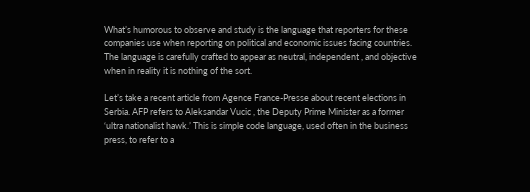What’s humorous to observe and study is the language that reporters for these companies use when reporting on political and economic issues facing countries. The language is carefully crafted to appear as neutral, independent , and objective when in reality it is nothing of the sort.

Let’s take a recent article from Agence France-Presse about recent elections in Serbia. AFP refers to Aleksandar Vucic , the Deputy Prime Minister as a former ‘ultra nationalist hawk.’ This is simple code language, used often in the business press, to refer to a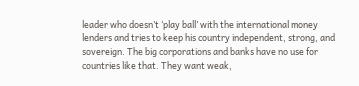leader who doesn’t ‘play ball’ with the international money lenders and tries to keep his country independent, strong, and sovereign. The big corporations and banks have no use for countries like that. They want weak,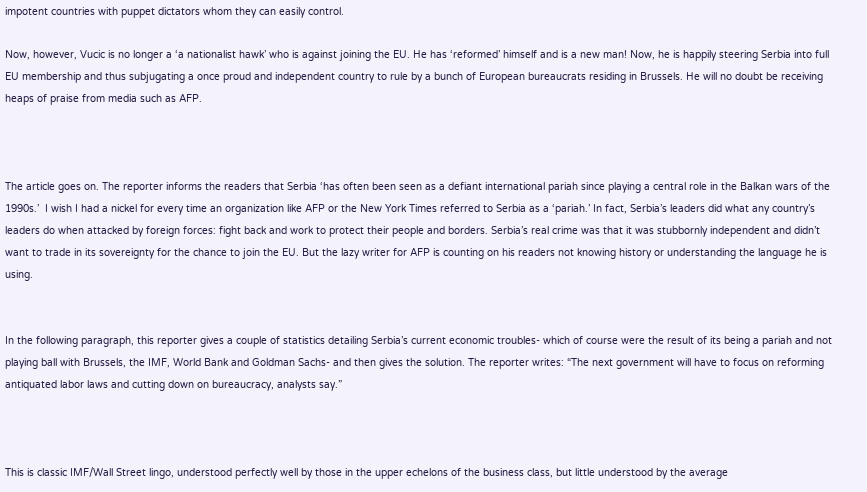impotent countries with puppet dictators whom they can easily control.

Now, however, Vucic is no longer a ‘a nationalist hawk’ who is against joining the EU. He has ‘reformed’ himself and is a new man! Now, he is happily steering Serbia into full EU membership and thus subjugating a once proud and independent country to rule by a bunch of European bureaucrats residing in Brussels. He will no doubt be receiving heaps of praise from media such as AFP.



The article goes on. The reporter informs the readers that Serbia ‘has often been seen as a defiant international pariah since playing a central role in the Balkan wars of the 1990s.’  I wish I had a nickel for every time an organization like AFP or the New York Times referred to Serbia as a ‘pariah.’ In fact, Serbia’s leaders did what any country’s leaders do when attacked by foreign forces: fight back and work to protect their people and borders. Serbia’s real crime was that it was stubbornly independent and didn’t want to trade in its sovereignty for the chance to join the EU. But the lazy writer for AFP is counting on his readers not knowing history or understanding the language he is using.


In the following paragraph, this reporter gives a couple of statistics detailing Serbia’s current economic troubles- which of course were the result of its being a pariah and not playing ball with Brussels, the IMF, World Bank and Goldman Sachs- and then gives the solution. The reporter writes: “The next government will have to focus on reforming antiquated labor laws and cutting down on bureaucracy, analysts say.”



This is classic IMF/Wall Street lingo, understood perfectly well by those in the upper echelons of the business class, but little understood by the average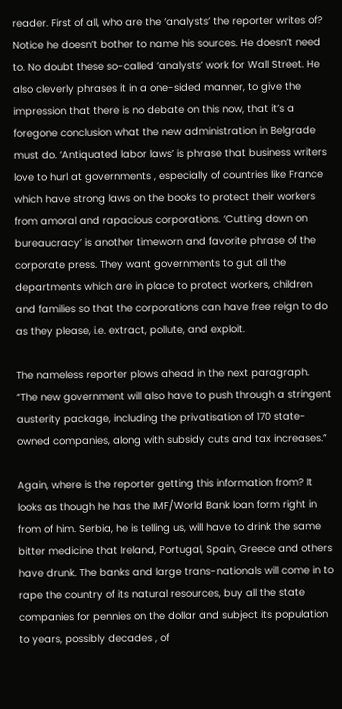reader. First of all, who are the ‘analysts’ the reporter writes of? Notice he doesn’t bother to name his sources. He doesn’t need to. No doubt these so-called ‘analysts’ work for Wall Street. He also cleverly phrases it in a one-sided manner, to give the impression that there is no debate on this now, that it’s a foregone conclusion what the new administration in Belgrade must do. ‘Antiquated labor laws’ is phrase that business writers love to hurl at governments , especially of countries like France which have strong laws on the books to protect their workers from amoral and rapacious corporations. ‘Cutting down on bureaucracy’ is another timeworn and favorite phrase of the corporate press. They want governments to gut all the departments which are in place to protect workers, children and families so that the corporations can have free reign to do as they please, i.e. extract, pollute, and exploit.

The nameless reporter plows ahead in the next paragraph. “The new government will also have to push through a stringent austerity package, including the privatisation of 170 state-owned companies, along with subsidy cuts and tax increases.”

Again, where is the reporter getting this information from? It looks as though he has the IMF/World Bank loan form right in from of him. Serbia, he is telling us, will have to drink the same bitter medicine that Ireland, Portugal, Spain, Greece and others have drunk. The banks and large trans-nationals will come in to rape the country of its natural resources, buy all the state companies for pennies on the dollar and subject its population to years, possibly decades , of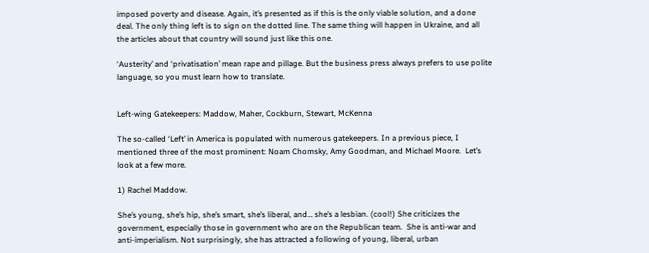imposed poverty and disease. Again, it’s presented as if this is the only viable solution, and a done deal. The only thing left is to sign on the dotted line. The same thing will happen in Ukraine, and all the articles about that country will sound just like this one.

‘Austerity’ and ‘privatisation’ mean rape and pillage. But the business press always prefers to use polite language, so you must learn how to translate.


Left-wing Gatekeepers: Maddow, Maher, Cockburn, Stewart, McKenna

The so-called ‘Left’ in America is populated with numerous gatekeepers. In a previous piece, I mentioned three of the most prominent: Noam Chomsky, Amy Goodman, and Michael Moore.  Let’s look at a few more.

1) Rachel Maddow.

She’s young, she’s hip, she’s smart, she’s liberal, and… she’s a lesbian. (cool!) She criticizes the government, especially those in government who are on the Republican team.  She is anti-war and anti-imperialism. Not surprisingly, she has attracted a following of young, liberal, urban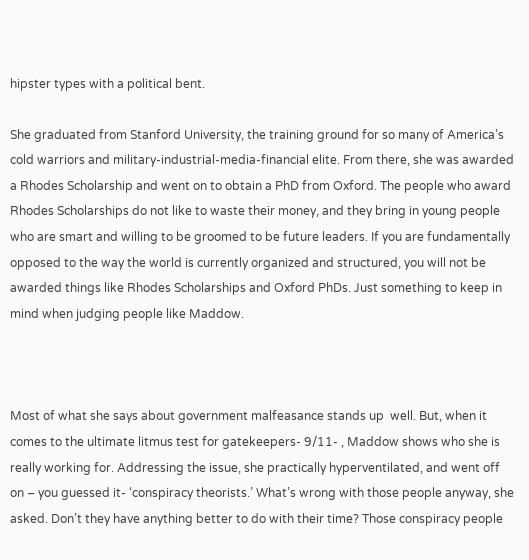hipster types with a political bent.

She graduated from Stanford University, the training ground for so many of America’s cold warriors and military-industrial-media-financial elite. From there, she was awarded a Rhodes Scholarship and went on to obtain a PhD from Oxford. The people who award Rhodes Scholarships do not like to waste their money, and they bring in young people who are smart and willing to be groomed to be future leaders. If you are fundamentally opposed to the way the world is currently organized and structured, you will not be awarded things like Rhodes Scholarships and Oxford PhDs. Just something to keep in mind when judging people like Maddow.



Most of what she says about government malfeasance stands up  well. But, when it comes to the ultimate litmus test for gatekeepers- 9/11- , Maddow shows who she is really working for. Addressing the issue, she practically hyperventilated, and went off on – you guessed it- ‘conspiracy theorists.’ What’s wrong with those people anyway, she asked. Don’t they have anything better to do with their time? Those conspiracy people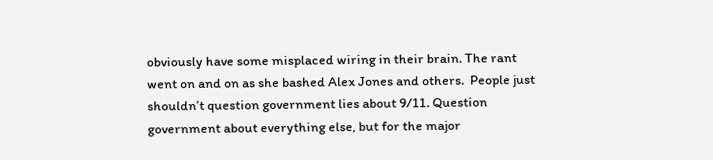obviously have some misplaced wiring in their brain. The rant went on and on as she bashed Alex Jones and others.  People just shouldn’t question government lies about 9/11. Question government about everything else, but for the major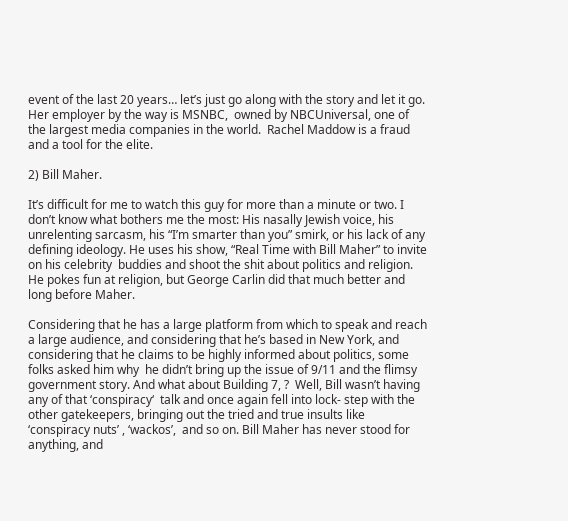event of the last 20 years… let’s just go along with the story and let it go. Her employer by the way is MSNBC,  owned by NBCUniversal, one of the largest media companies in the world.  Rachel Maddow is a fraud and a tool for the elite.

2) Bill Maher.

It’s difficult for me to watch this guy for more than a minute or two. I don’t know what bothers me the most: His nasally Jewish voice, his unrelenting sarcasm, his “I’m smarter than you” smirk, or his lack of any defining ideology. He uses his show, “Real Time with Bill Maher” to invite on his celebrity  buddies and shoot the shit about politics and religion. He pokes fun at religion, but George Carlin did that much better and long before Maher.

Considering that he has a large platform from which to speak and reach a large audience, and considering that he’s based in New York, and considering that he claims to be highly informed about politics, some folks asked him why  he didn’t bring up the issue of 9/11 and the flimsy government story. And what about Building 7, ?  Well, Bill wasn’t having any of that ‘conspiracy‘  talk and once again fell into lock- step with the other gatekeepers, bringing out the tried and true insults like ‘conspiracy nuts’ , ‘wackos’,  and so on. Bill Maher has never stood for anything, and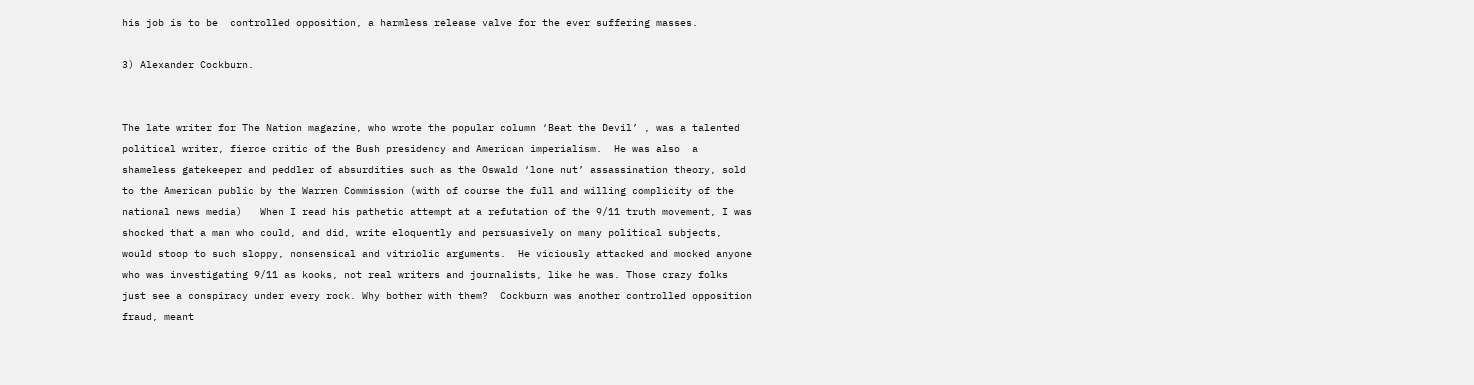his job is to be  controlled opposition, a harmless release valve for the ever suffering masses.

3) Alexander Cockburn.


The late writer for The Nation magazine, who wrote the popular column ‘Beat the Devil’ , was a talented political writer, fierce critic of the Bush presidency and American imperialism.  He was also  a shameless gatekeeper and peddler of absurdities such as the Oswald ‘lone nut’ assassination theory, sold to the American public by the Warren Commission (with of course the full and willing complicity of the national news media)   When I read his pathetic attempt at a refutation of the 9/11 truth movement, I was shocked that a man who could, and did, write eloquently and persuasively on many political subjects, would stoop to such sloppy, nonsensical and vitriolic arguments.  He viciously attacked and mocked anyone who was investigating 9/11 as kooks, not real writers and journalists, like he was. Those crazy folks just see a conspiracy under every rock. Why bother with them?  Cockburn was another controlled opposition fraud, meant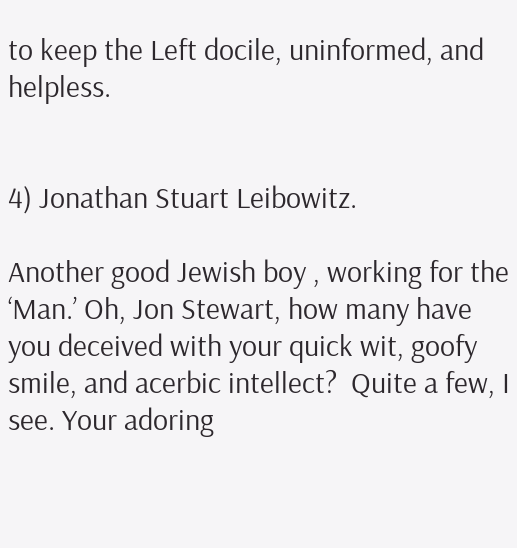to keep the Left docile, uninformed, and helpless.


4) Jonathan Stuart Leibowitz.

Another good Jewish boy , working for the ‘Man.’ Oh, Jon Stewart, how many have you deceived with your quick wit, goofy smile, and acerbic intellect?  Quite a few, I see. Your adoring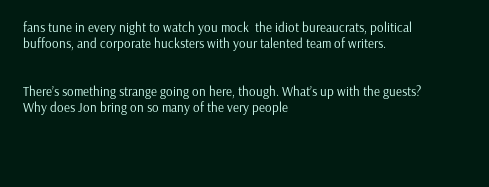fans tune in every night to watch you mock  the idiot bureaucrats, political buffoons, and corporate hucksters with your talented team of writers.


There’s something strange going on here, though. What’s up with the guests? Why does Jon bring on so many of the very people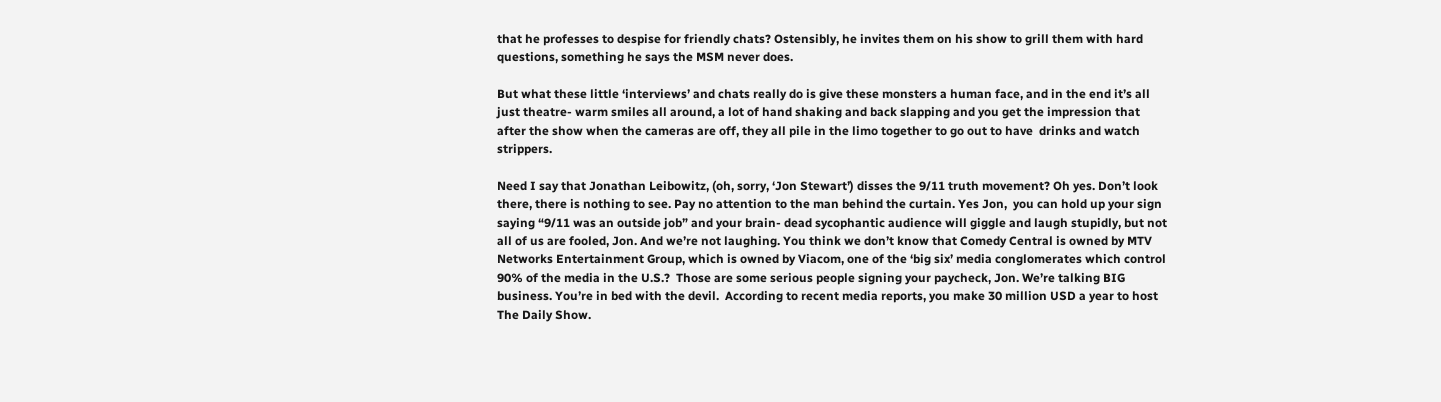that he professes to despise for friendly chats? Ostensibly, he invites them on his show to grill them with hard questions, something he says the MSM never does.

But what these little ‘interviews’ and chats really do is give these monsters a human face, and in the end it’s all just theatre- warm smiles all around, a lot of hand shaking and back slapping and you get the impression that after the show when the cameras are off, they all pile in the limo together to go out to have  drinks and watch strippers.

Need I say that Jonathan Leibowitz, (oh, sorry, ‘Jon Stewart’) disses the 9/11 truth movement? Oh yes. Don’t look there, there is nothing to see. Pay no attention to the man behind the curtain. Yes Jon,  you can hold up your sign saying “9/11 was an outside job” and your brain- dead sycophantic audience will giggle and laugh stupidly, but not all of us are fooled, Jon. And we’re not laughing. You think we don’t know that Comedy Central is owned by MTV Networks Entertainment Group, which is owned by Viacom, one of the ‘big six’ media conglomerates which control 90% of the media in the U.S.?  Those are some serious people signing your paycheck, Jon. We’re talking BIG business. You’re in bed with the devil.  According to recent media reports, you make 30 million USD a year to host The Daily Show.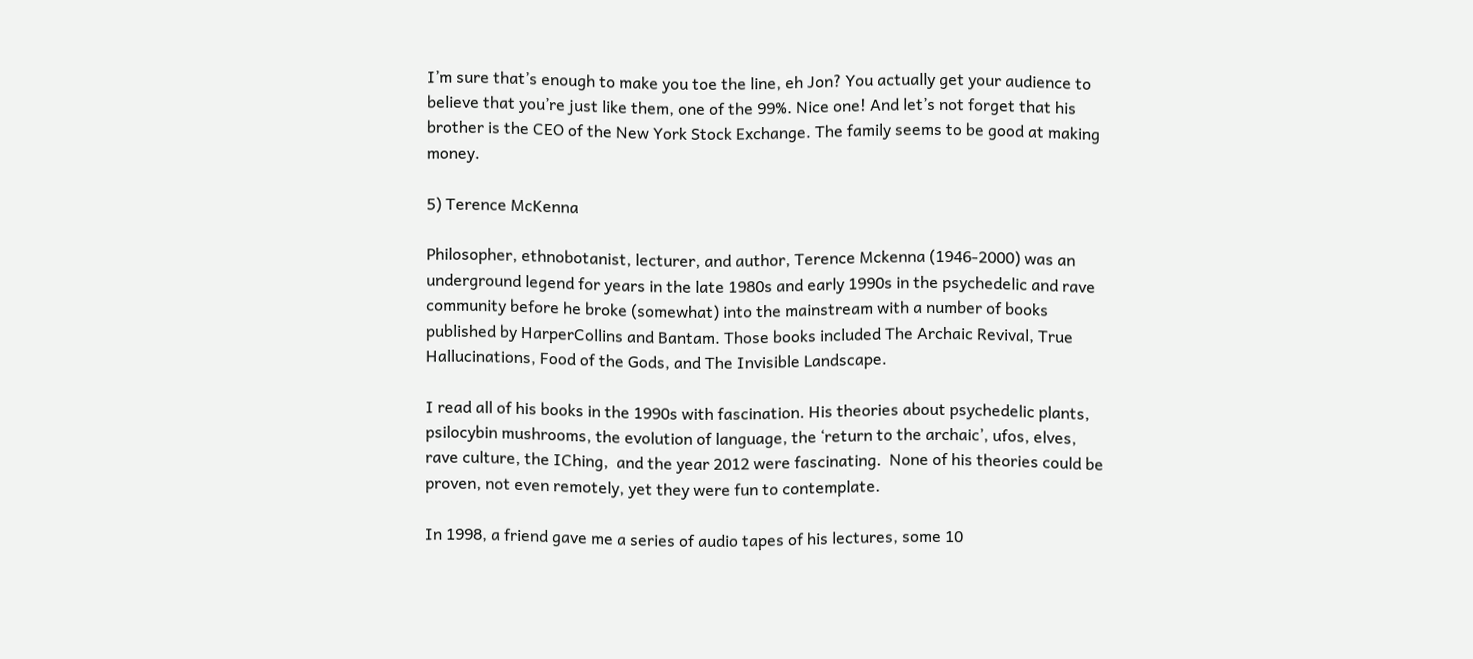I’m sure that’s enough to make you toe the line, eh Jon? You actually get your audience to believe that you’re just like them, one of the 99%. Nice one! And let’s not forget that his brother is the CEO of the New York Stock Exchange. The family seems to be good at making money.

5) Terence McKenna

Philosopher, ethnobotanist, lecturer, and author, Terence Mckenna (1946-2000) was an underground legend for years in the late 1980s and early 1990s in the psychedelic and rave community before he broke (somewhat) into the mainstream with a number of books published by HarperCollins and Bantam. Those books included The Archaic Revival, True Hallucinations, Food of the Gods, and The Invisible Landscape.

I read all of his books in the 1990s with fascination. His theories about psychedelic plants, psilocybin mushrooms, the evolution of language, the ‘return to the archaic’, ufos, elves, rave culture, the IChing,  and the year 2012 were fascinating.  None of his theories could be proven, not even remotely, yet they were fun to contemplate.

In 1998, a friend gave me a series of audio tapes of his lectures, some 10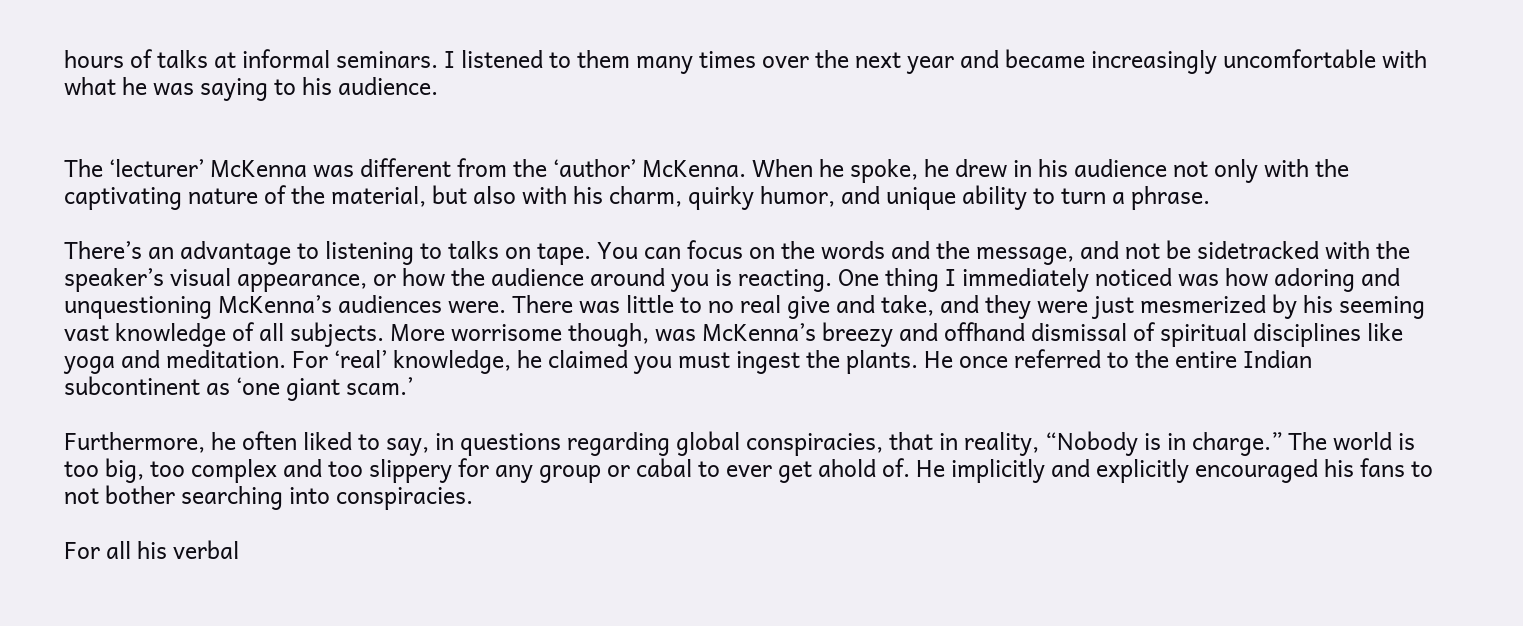hours of talks at informal seminars. I listened to them many times over the next year and became increasingly uncomfortable with what he was saying to his audience.


The ‘lecturer’ McKenna was different from the ‘author’ McKenna. When he spoke, he drew in his audience not only with the captivating nature of the material, but also with his charm, quirky humor, and unique ability to turn a phrase.

There’s an advantage to listening to talks on tape. You can focus on the words and the message, and not be sidetracked with the speaker’s visual appearance, or how the audience around you is reacting. One thing I immediately noticed was how adoring and unquestioning McKenna’s audiences were. There was little to no real give and take, and they were just mesmerized by his seeming vast knowledge of all subjects. More worrisome though, was McKenna’s breezy and offhand dismissal of spiritual disciplines like yoga and meditation. For ‘real’ knowledge, he claimed you must ingest the plants. He once referred to the entire Indian subcontinent as ‘one giant scam.’

Furthermore, he often liked to say, in questions regarding global conspiracies, that in reality, “Nobody is in charge.” The world is too big, too complex and too slippery for any group or cabal to ever get ahold of. He implicitly and explicitly encouraged his fans to not bother searching into conspiracies.

For all his verbal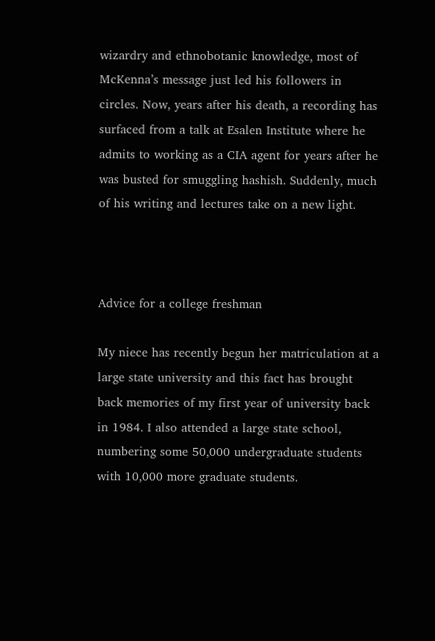wizardry and ethnobotanic knowledge, most of McKenna’s message just led his followers in circles. Now, years after his death, a recording has surfaced from a talk at Esalen Institute where he admits to working as a CIA agent for years after he was busted for smuggling hashish. Suddenly, much of his writing and lectures take on a new light.



Advice for a college freshman

My niece has recently begun her matriculation at a large state university and this fact has brought back memories of my first year of university back in 1984. I also attended a large state school, numbering some 50,000 undergraduate students with 10,000 more graduate students.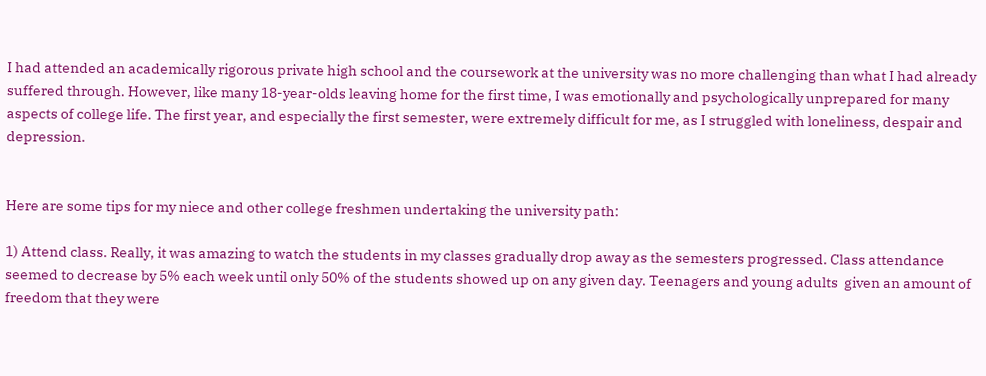I had attended an academically rigorous private high school and the coursework at the university was no more challenging than what I had already suffered through. However, like many 18-year-olds leaving home for the first time, I was emotionally and psychologically unprepared for many aspects of college life. The first year, and especially the first semester, were extremely difficult for me, as I struggled with loneliness, despair and depression.


Here are some tips for my niece and other college freshmen undertaking the university path:

1) Attend class. Really, it was amazing to watch the students in my classes gradually drop away as the semesters progressed. Class attendance seemed to decrease by 5% each week until only 50% of the students showed up on any given day. Teenagers and young adults  given an amount of freedom that they were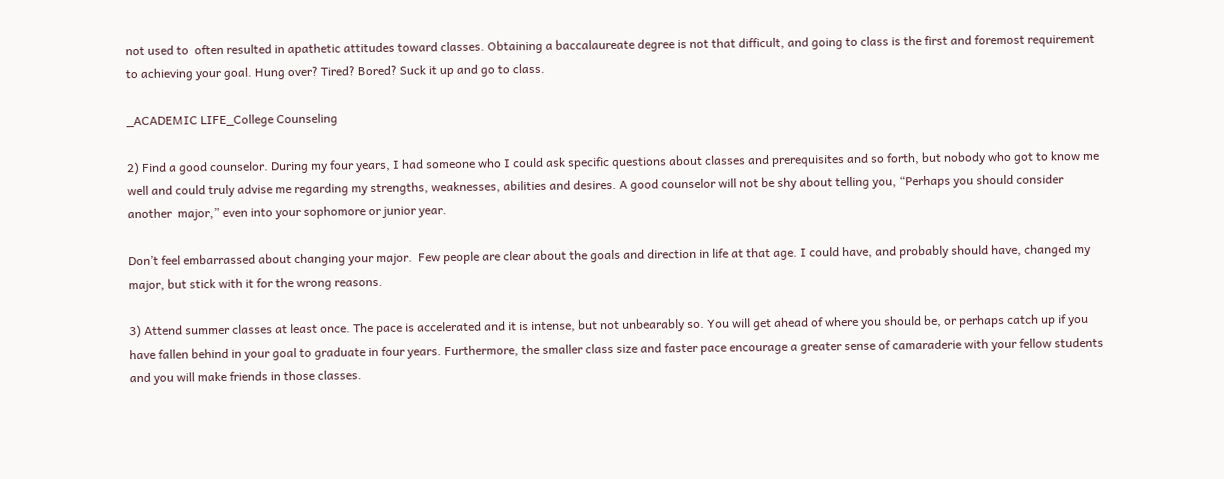not used to  often resulted in apathetic attitudes toward classes. Obtaining a baccalaureate degree is not that difficult, and going to class is the first and foremost requirement to achieving your goal. Hung over? Tired? Bored? Suck it up and go to class.

_ACADEMIC LIFE_College Counseling

2) Find a good counselor. During my four years, I had someone who I could ask specific questions about classes and prerequisites and so forth, but nobody who got to know me well and could truly advise me regarding my strengths, weaknesses, abilities and desires. A good counselor will not be shy about telling you, “Perhaps you should consider another  major,” even into your sophomore or junior year.

Don’t feel embarrassed about changing your major.  Few people are clear about the goals and direction in life at that age. I could have, and probably should have, changed my major, but stick with it for the wrong reasons.

3) Attend summer classes at least once. The pace is accelerated and it is intense, but not unbearably so. You will get ahead of where you should be, or perhaps catch up if you have fallen behind in your goal to graduate in four years. Furthermore, the smaller class size and faster pace encourage a greater sense of camaraderie with your fellow students and you will make friends in those classes.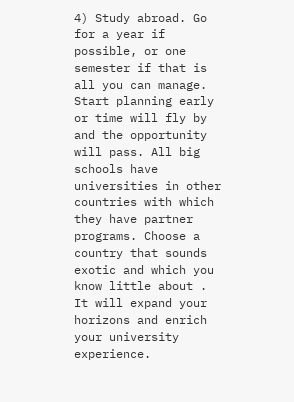4) Study abroad. Go for a year if possible, or one semester if that is all you can manage. Start planning early or time will fly by and the opportunity will pass. All big schools have universities in other countries with which they have partner programs. Choose a country that sounds exotic and which you know little about . It will expand your horizons and enrich your university experience.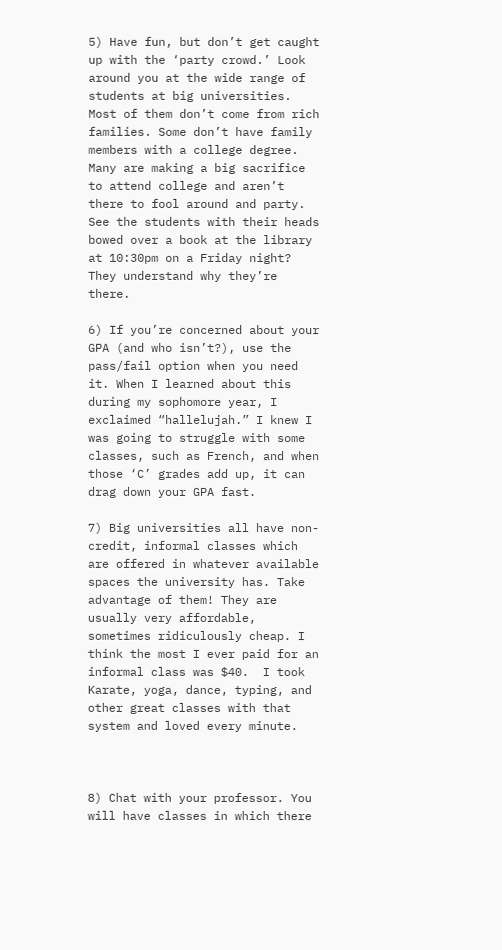5) Have fun, but don’t get caught up with the ‘party crowd.’ Look around you at the wide range of students at big universities. Most of them don’t come from rich families. Some don’t have family members with a college degree. Many are making a big sacrifice to attend college and aren’t there to fool around and party. See the students with their heads bowed over a book at the library at 10:30pm on a Friday night? They understand why they’re there.

6) If you’re concerned about your GPA (and who isn’t?), use the pass/fail option when you need it. When I learned about this during my sophomore year, I exclaimed “hallelujah.” I knew I was going to struggle with some classes, such as French, and when those ‘C’ grades add up, it can drag down your GPA fast.

7) Big universities all have non-credit, informal classes which are offered in whatever available spaces the university has. Take advantage of them! They are usually very affordable, sometimes ridiculously cheap. I think the most I ever paid for an informal class was $40.  I took Karate, yoga, dance, typing, and other great classes with that system and loved every minute.



8) Chat with your professor. You will have classes in which there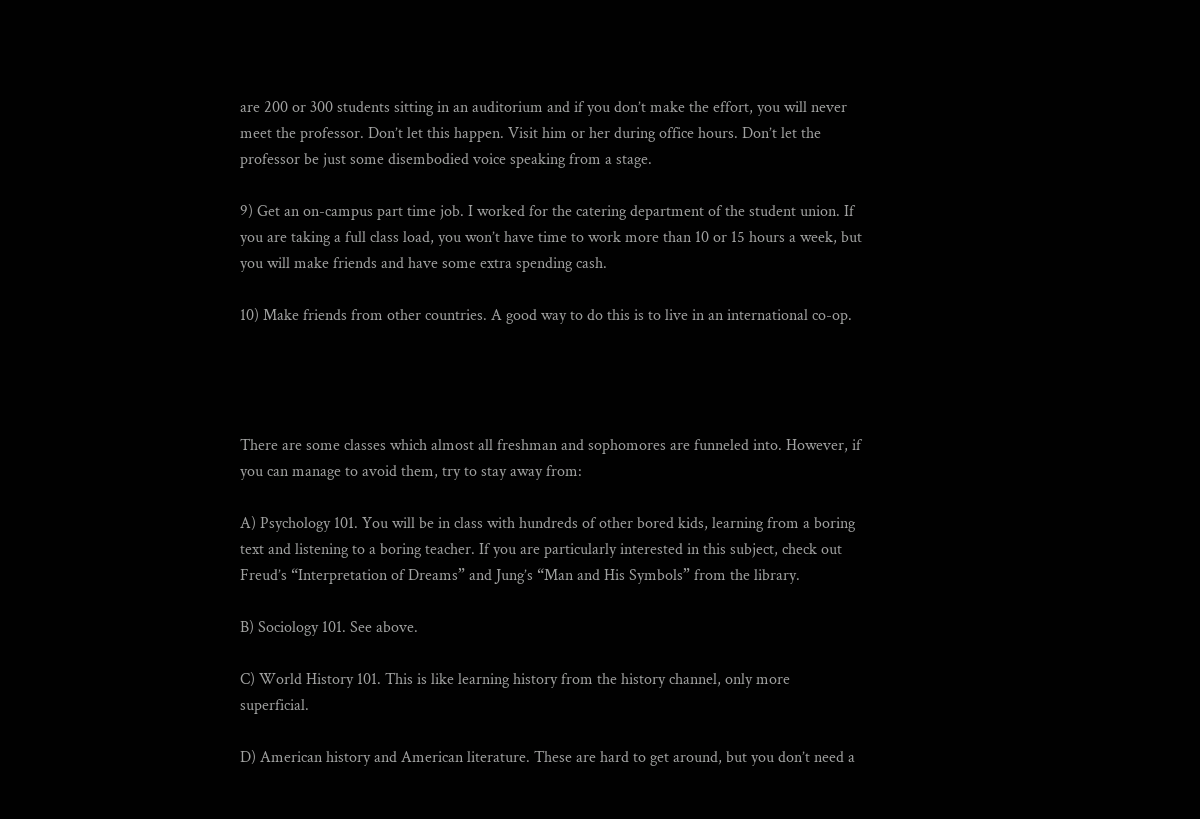are 200 or 300 students sitting in an auditorium and if you don’t make the effort, you will never meet the professor. Don’t let this happen. Visit him or her during office hours. Don’t let the professor be just some disembodied voice speaking from a stage.

9) Get an on-campus part time job. I worked for the catering department of the student union. If you are taking a full class load, you won’t have time to work more than 10 or 15 hours a week, but you will make friends and have some extra spending cash.

10) Make friends from other countries. A good way to do this is to live in an international co-op.




There are some classes which almost all freshman and sophomores are funneled into. However, if you can manage to avoid them, try to stay away from:

A) Psychology 101. You will be in class with hundreds of other bored kids, learning from a boring text and listening to a boring teacher. If you are particularly interested in this subject, check out Freud’s “Interpretation of Dreams” and Jung’s “Man and His Symbols” from the library.

B) Sociology 101. See above.

C) World History 101. This is like learning history from the history channel, only more superficial.

D) American history and American literature. These are hard to get around, but you don’t need a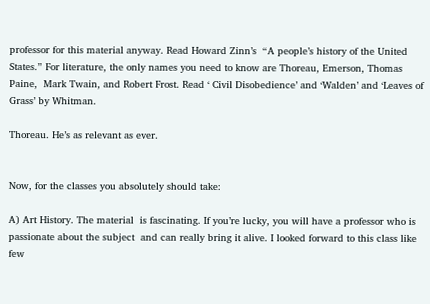professor for this material anyway. Read Howard Zinn’s  “A people’s history of the United States.” For literature, the only names you need to know are Thoreau, Emerson, Thomas Paine,  Mark Twain, and Robert Frost. Read ‘ Civil Disobedience’ and ‘Walden’ and ‘Leaves of Grass’ by Whitman.

Thoreau. He’s as relevant as ever.


Now, for the classes you absolutely should take:

A) Art History. The material  is fascinating. If you’re lucky, you will have a professor who is passionate about the subject  and can really bring it alive. I looked forward to this class like few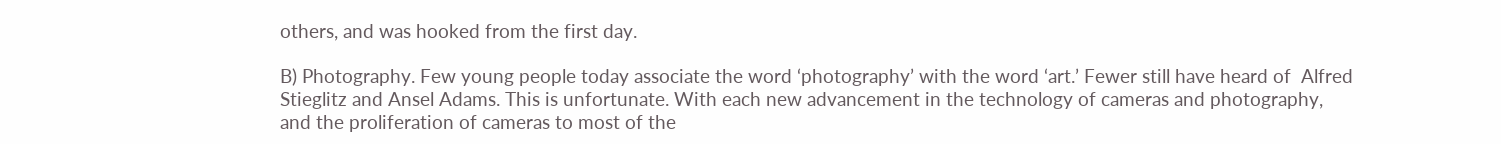others, and was hooked from the first day.

B) Photography. Few young people today associate the word ‘photography’ with the word ‘art.’ Fewer still have heard of  Alfred Stieglitz and Ansel Adams. This is unfortunate. With each new advancement in the technology of cameras and photography,  and the proliferation of cameras to most of the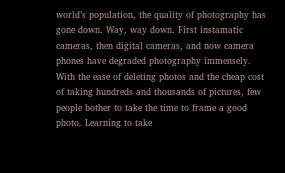world’s population, the quality of photography has gone down. Way, way down. First instamatic cameras, then digital cameras, and now camera phones have degraded photography immensely. With the ease of deleting photos and the cheap cost of taking hundreds and thousands of pictures, few people bother to take the time to frame a good photo. Learning to take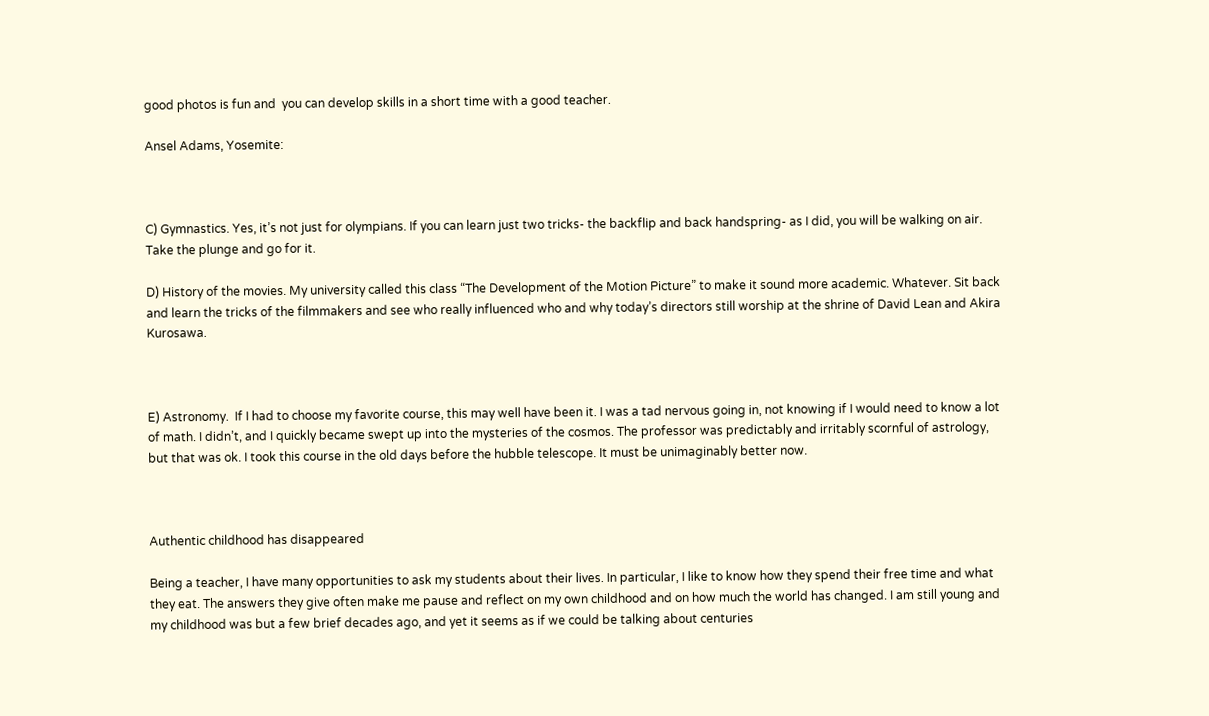good photos is fun and  you can develop skills in a short time with a good teacher.

Ansel Adams, Yosemite:



C) Gymnastics. Yes, it’s not just for olympians. If you can learn just two tricks- the backflip and back handspring- as I did, you will be walking on air. Take the plunge and go for it.

D) History of the movies. My university called this class “The Development of the Motion Picture” to make it sound more academic. Whatever. Sit back and learn the tricks of the filmmakers and see who really influenced who and why today’s directors still worship at the shrine of David Lean and Akira Kurosawa.



E) Astronomy.  If I had to choose my favorite course, this may well have been it. I was a tad nervous going in, not knowing if I would need to know a lot of math. I didn’t, and I quickly became swept up into the mysteries of the cosmos. The professor was predictably and irritably scornful of astrology, but that was ok. I took this course in the old days before the hubble telescope. It must be unimaginably better now.



Authentic childhood has disappeared

Being a teacher, I have many opportunities to ask my students about their lives. In particular, I like to know how they spend their free time and what they eat. The answers they give often make me pause and reflect on my own childhood and on how much the world has changed. I am still young and my childhood was but a few brief decades ago, and yet it seems as if we could be talking about centuries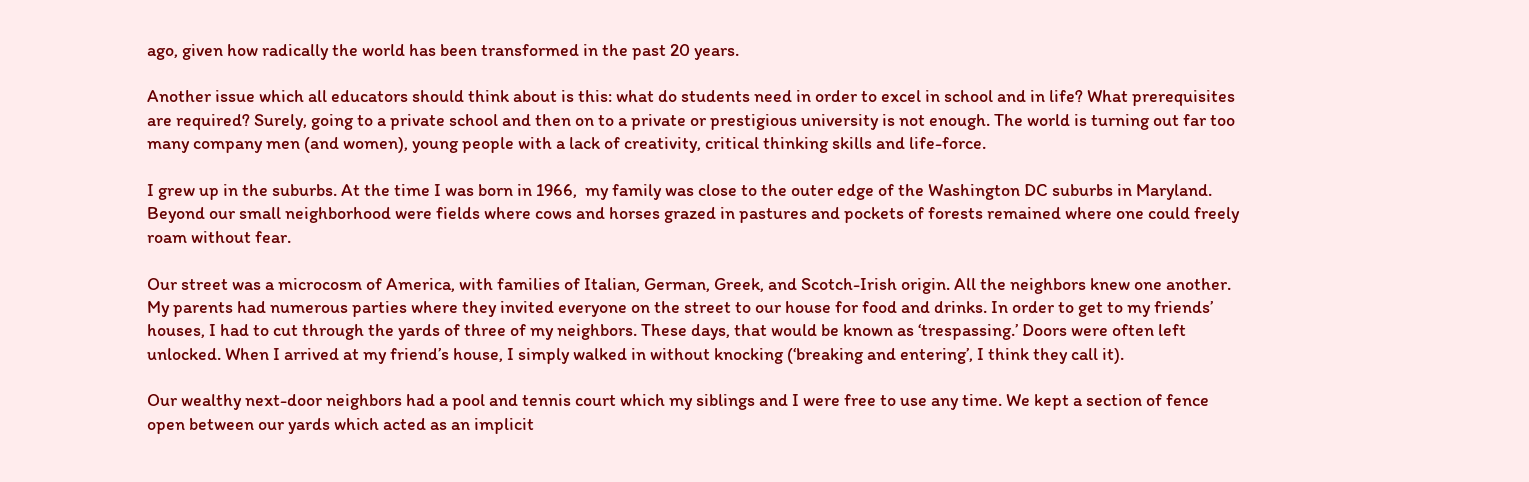ago, given how radically the world has been transformed in the past 20 years.

Another issue which all educators should think about is this: what do students need in order to excel in school and in life? What prerequisites are required? Surely, going to a private school and then on to a private or prestigious university is not enough. The world is turning out far too many company men (and women), young people with a lack of creativity, critical thinking skills and life-force.

I grew up in the suburbs. At the time I was born in 1966,  my family was close to the outer edge of the Washington DC suburbs in Maryland. Beyond our small neighborhood were fields where cows and horses grazed in pastures and pockets of forests remained where one could freely roam without fear.

Our street was a microcosm of America, with families of Italian, German, Greek, and Scotch-Irish origin. All the neighbors knew one another. My parents had numerous parties where they invited everyone on the street to our house for food and drinks. In order to get to my friends’ houses, I had to cut through the yards of three of my neighbors. These days, that would be known as ‘trespassing.’ Doors were often left unlocked. When I arrived at my friend’s house, I simply walked in without knocking (‘breaking and entering’, I think they call it).

Our wealthy next-door neighbors had a pool and tennis court which my siblings and I were free to use any time. We kept a section of fence open between our yards which acted as an implicit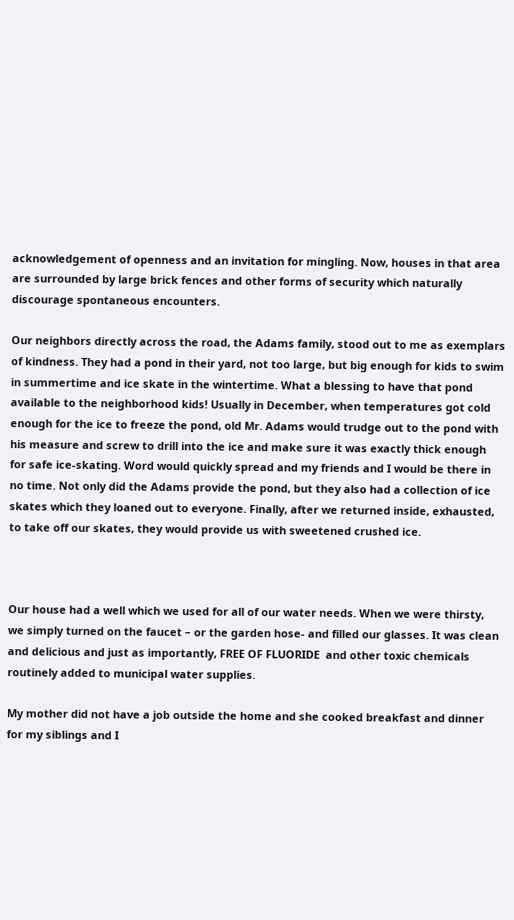acknowledgement of openness and an invitation for mingling. Now, houses in that area are surrounded by large brick fences and other forms of security which naturally discourage spontaneous encounters.

Our neighbors directly across the road, the Adams family, stood out to me as exemplars of kindness. They had a pond in their yard, not too large, but big enough for kids to swim in summertime and ice skate in the wintertime. What a blessing to have that pond available to the neighborhood kids! Usually in December, when temperatures got cold enough for the ice to freeze the pond, old Mr. Adams would trudge out to the pond with his measure and screw to drill into the ice and make sure it was exactly thick enough for safe ice-skating. Word would quickly spread and my friends and I would be there in no time. Not only did the Adams provide the pond, but they also had a collection of ice skates which they loaned out to everyone. Finally, after we returned inside, exhausted, to take off our skates, they would provide us with sweetened crushed ice.



Our house had a well which we used for all of our water needs. When we were thirsty, we simply turned on the faucet – or the garden hose- and filled our glasses. It was clean and delicious and just as importantly, FREE OF FLUORIDE  and other toxic chemicals routinely added to municipal water supplies.

My mother did not have a job outside the home and she cooked breakfast and dinner for my siblings and I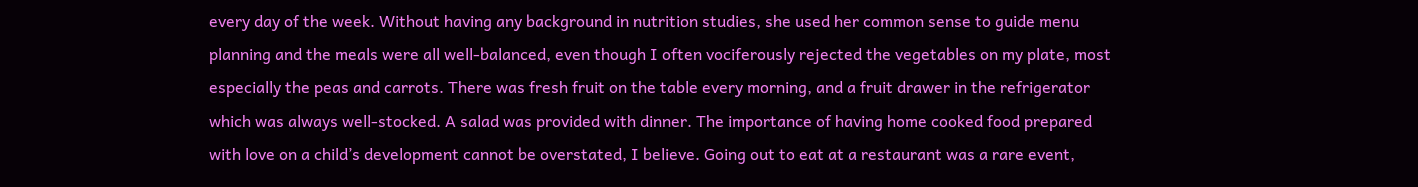every day of the week. Without having any background in nutrition studies, she used her common sense to guide menu planning and the meals were all well-balanced, even though I often vociferously rejected the vegetables on my plate, most especially the peas and carrots. There was fresh fruit on the table every morning, and a fruit drawer in the refrigerator which was always well-stocked. A salad was provided with dinner. The importance of having home cooked food prepared with love on a child’s development cannot be overstated, I believe. Going out to eat at a restaurant was a rare event,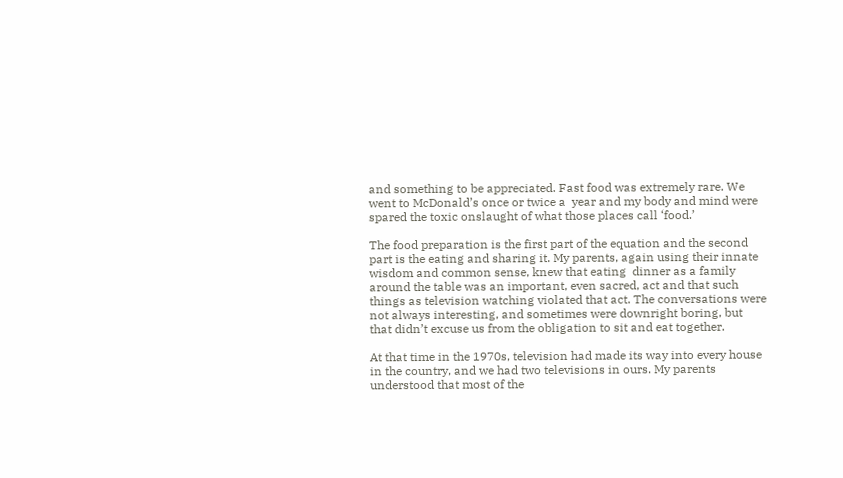and something to be appreciated. Fast food was extremely rare. We went to McDonald’s once or twice a  year and my body and mind were spared the toxic onslaught of what those places call ‘food.’

The food preparation is the first part of the equation and the second part is the eating and sharing it. My parents, again using their innate wisdom and common sense, knew that eating  dinner as a family around the table was an important, even sacred, act and that such things as television watching violated that act. The conversations were not always interesting, and sometimes were downright boring, but that didn’t excuse us from the obligation to sit and eat together.

At that time in the 1970s, television had made its way into every house in the country, and we had two televisions in ours. My parents understood that most of the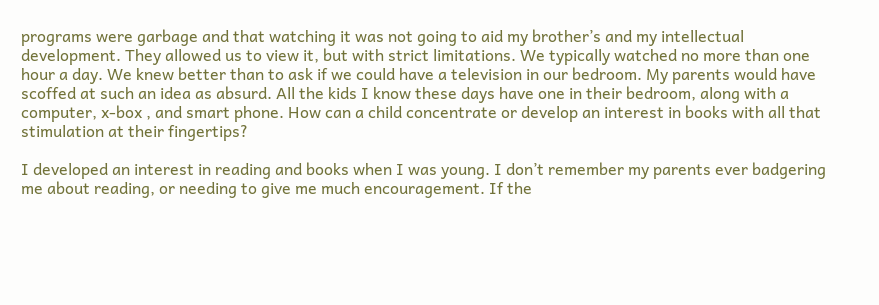programs were garbage and that watching it was not going to aid my brother’s and my intellectual development. They allowed us to view it, but with strict limitations. We typically watched no more than one hour a day. We knew better than to ask if we could have a television in our bedroom. My parents would have scoffed at such an idea as absurd. All the kids I know these days have one in their bedroom, along with a computer, x-box , and smart phone. How can a child concentrate or develop an interest in books with all that stimulation at their fingertips?

I developed an interest in reading and books when I was young. I don’t remember my parents ever badgering me about reading, or needing to give me much encouragement. If the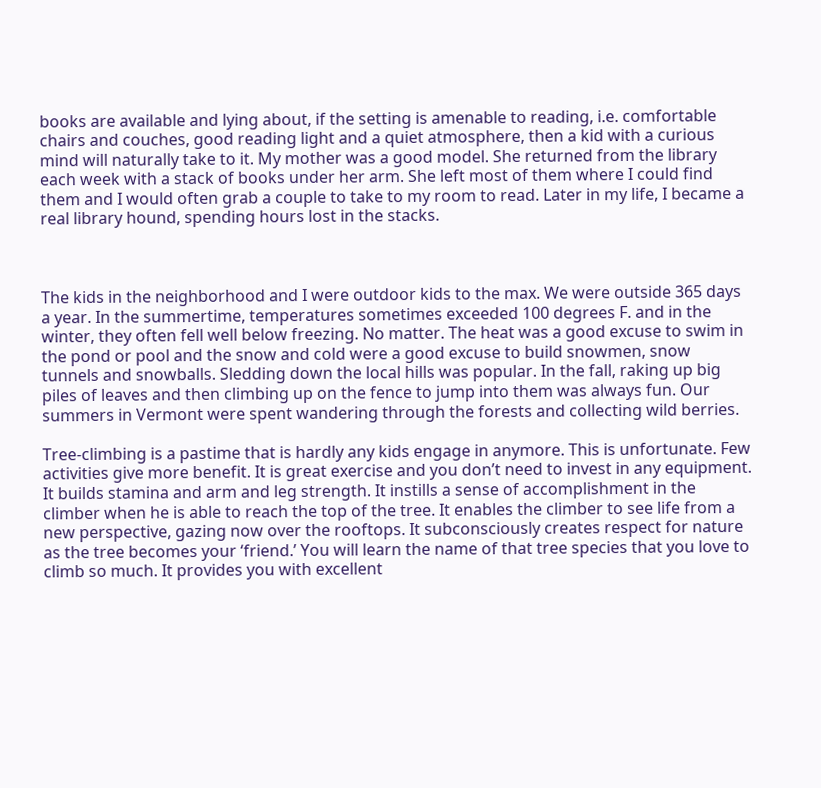books are available and lying about, if the setting is amenable to reading, i.e. comfortable chairs and couches, good reading light and a quiet atmosphere, then a kid with a curious mind will naturally take to it. My mother was a good model. She returned from the library each week with a stack of books under her arm. She left most of them where I could find them and I would often grab a couple to take to my room to read. Later in my life, I became a real library hound, spending hours lost in the stacks.



The kids in the neighborhood and I were outdoor kids to the max. We were outside 365 days a year. In the summertime, temperatures sometimes exceeded 100 degrees F. and in the winter, they often fell well below freezing. No matter. The heat was a good excuse to swim in the pond or pool and the snow and cold were a good excuse to build snowmen, snow tunnels and snowballs. Sledding down the local hills was popular. In the fall, raking up big piles of leaves and then climbing up on the fence to jump into them was always fun. Our summers in Vermont were spent wandering through the forests and collecting wild berries.

Tree-climbing is a pastime that is hardly any kids engage in anymore. This is unfortunate. Few activities give more benefit. It is great exercise and you don’t need to invest in any equipment. It builds stamina and arm and leg strength. It instills a sense of accomplishment in the climber when he is able to reach the top of the tree. It enables the climber to see life from a new perspective, gazing now over the rooftops. It subconsciously creates respect for nature as the tree becomes your ‘friend.’ You will learn the name of that tree species that you love to climb so much. It provides you with excellent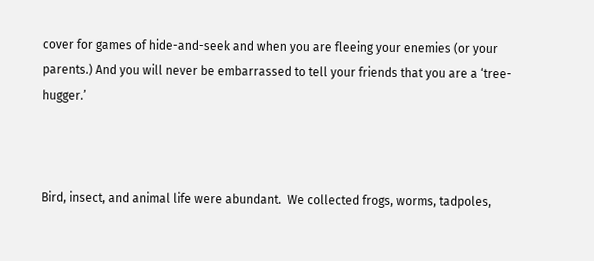cover for games of hide-and-seek and when you are fleeing your enemies (or your parents.) And you will never be embarrassed to tell your friends that you are a ‘tree-hugger.’



Bird, insect, and animal life were abundant.  We collected frogs, worms, tadpoles,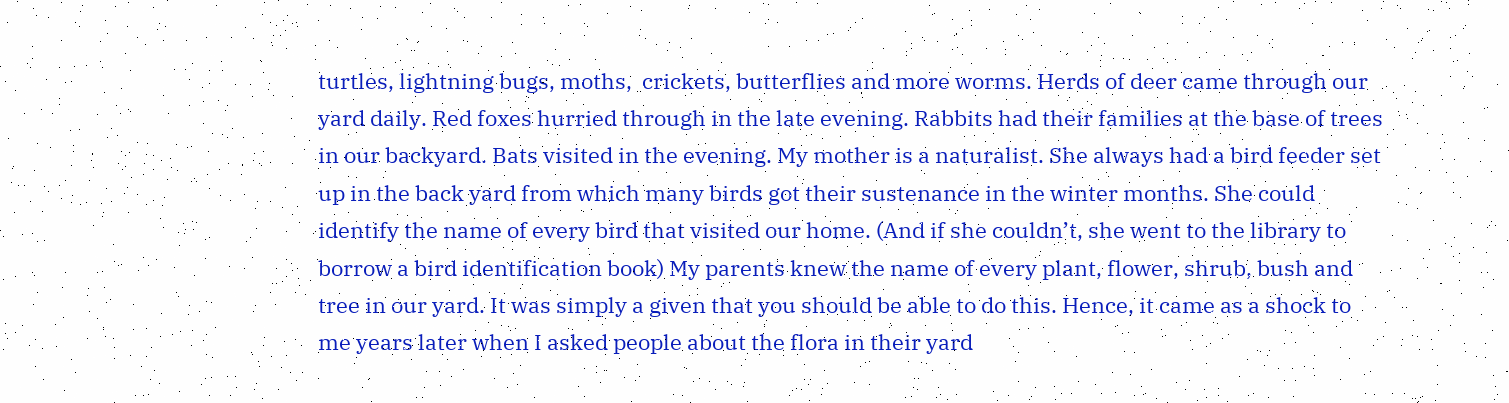turtles, lightning bugs, moths,  crickets, butterflies and more worms. Herds of deer came through our yard daily. Red foxes hurried through in the late evening. Rabbits had their families at the base of trees in our backyard. Bats visited in the evening. My mother is a naturalist. She always had a bird feeder set up in the back yard from which many birds got their sustenance in the winter months. She could identify the name of every bird that visited our home. (And if she couldn’t, she went to the library to borrow a bird identification book) My parents knew the name of every plant, flower, shrub, bush and tree in our yard. It was simply a given that you should be able to do this. Hence, it came as a shock to me years later when I asked people about the flora in their yard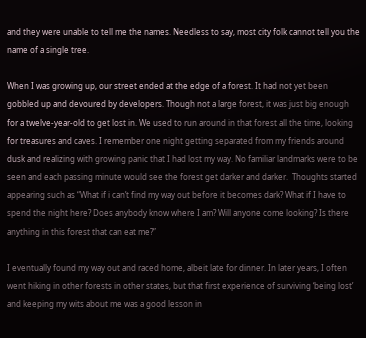and they were unable to tell me the names. Needless to say, most city folk cannot tell you the name of a single tree.

When I was growing up, our street ended at the edge of a forest. It had not yet been gobbled up and devoured by developers. Though not a large forest, it was just big enough for a twelve-year-old to get lost in. We used to run around in that forest all the time, looking for treasures and caves. I remember one night getting separated from my friends around dusk and realizing with growing panic that I had lost my way. No familiar landmarks were to be seen and each passing minute would see the forest get darker and darker.  Thoughts started appearing such as “What if i can’t find my way out before it becomes dark? What if I have to spend the night here? Does anybody know where I am? Will anyone come looking? Is there anything in this forest that can eat me?”

I eventually found my way out and raced home, albeit late for dinner. In later years, I often went hiking in other forests in other states, but that first experience of surviving ‘being lost’ and keeping my wits about me was a good lesson in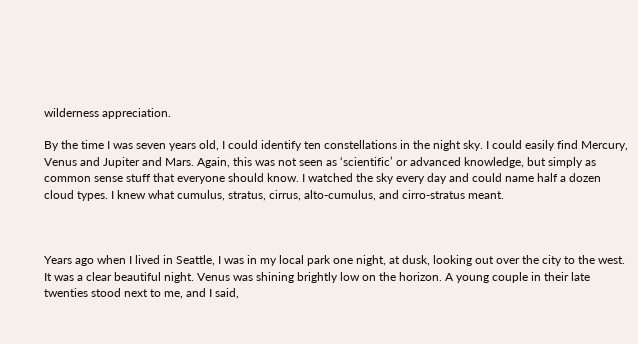wilderness appreciation.

By the time I was seven years old, I could identify ten constellations in the night sky. I could easily find Mercury, Venus and Jupiter and Mars. Again, this was not seen as ‘scientific’ or advanced knowledge, but simply as common sense stuff that everyone should know. I watched the sky every day and could name half a dozen cloud types. I knew what cumulus, stratus, cirrus, alto-cumulus, and cirro-stratus meant.



Years ago when I lived in Seattle, I was in my local park one night, at dusk, looking out over the city to the west. It was a clear beautiful night. Venus was shining brightly low on the horizon. A young couple in their late twenties stood next to me, and I said,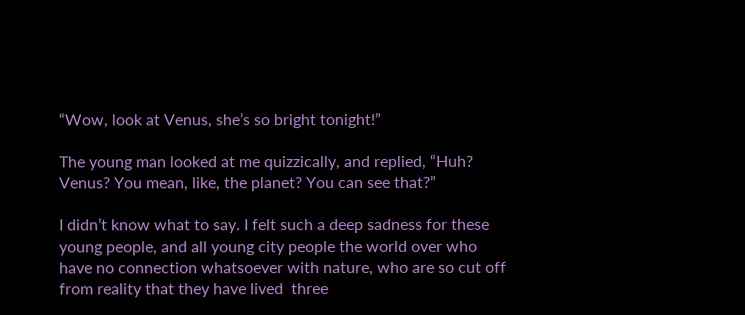“Wow, look at Venus, she’s so bright tonight!”

The young man looked at me quizzically, and replied, “Huh? Venus? You mean, like, the planet? You can see that?”

I didn’t know what to say. I felt such a deep sadness for these young people, and all young city people the world over who have no connection whatsoever with nature, who are so cut off from reality that they have lived  three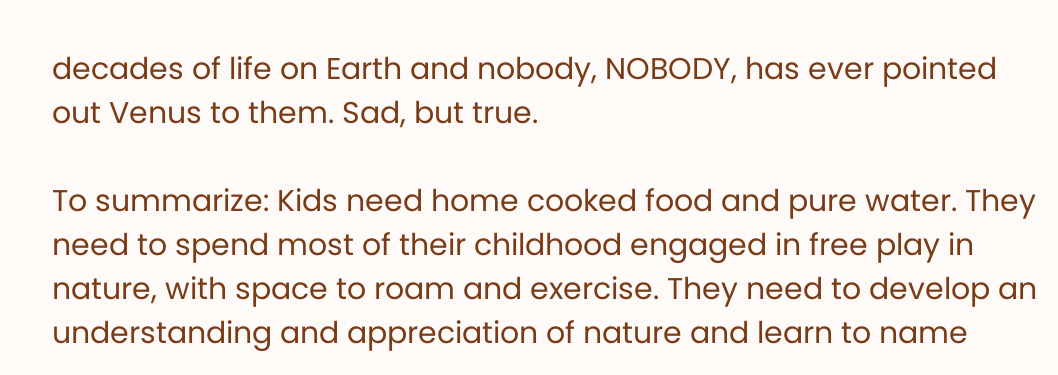decades of life on Earth and nobody, NOBODY, has ever pointed out Venus to them. Sad, but true.

To summarize: Kids need home cooked food and pure water. They need to spend most of their childhood engaged in free play in nature, with space to roam and exercise. They need to develop an understanding and appreciation of nature and learn to name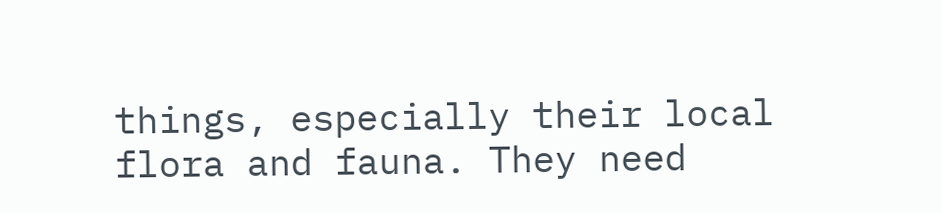things, especially their local flora and fauna. They need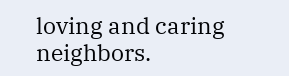loving and caring neighbors.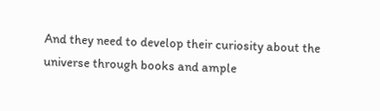And they need to develop their curiosity about the universe through books and ample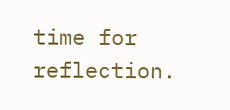time for reflection.